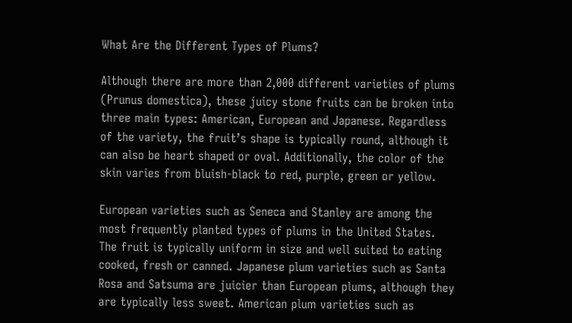What Are the Different Types of Plums?

Although there are more than 2,000 different varieties of plums (Prunus domestica), these juicy stone fruits can be broken into three main types: American, European and Japanese. Regardless of the variety, the fruit’s shape is typically round, although it can also be heart shaped or oval. Additionally, the color of the skin varies from bluish-black to red, purple, green or yellow.

European varieties such as Seneca and Stanley are among the most frequently planted types of plums in the United States. The fruit is typically uniform in size and well suited to eating cooked, fresh or canned. Japanese plum varieties such as Santa Rosa and Satsuma are juicier than European plums, although they are typically less sweet. American plum varieties such as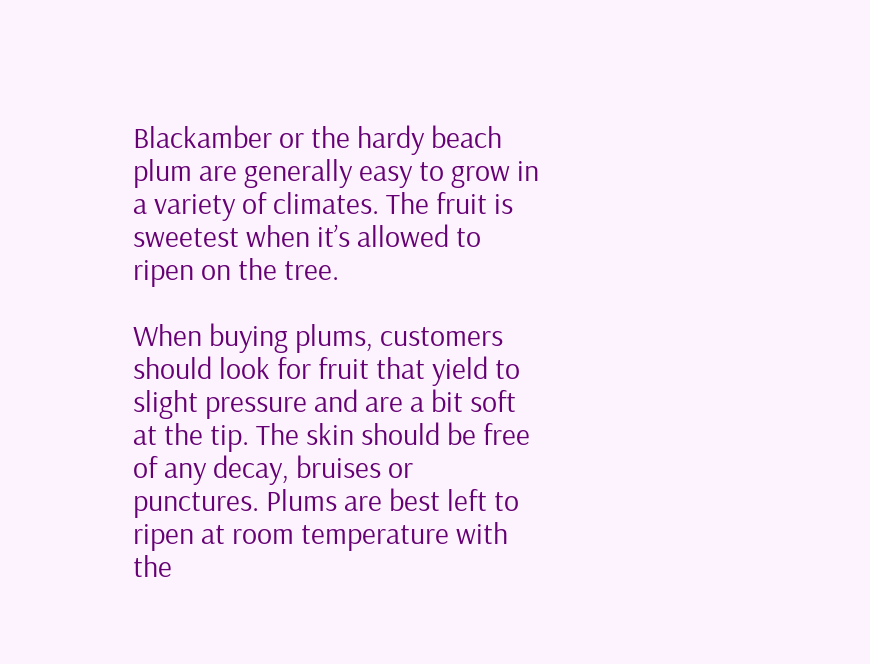Blackamber or the hardy beach plum are generally easy to grow in a variety of climates. The fruit is sweetest when it’s allowed to ripen on the tree.

When buying plums, customers should look for fruit that yield to slight pressure and are a bit soft at the tip. The skin should be free of any decay, bruises or punctures. Plums are best left to ripen at room temperature with the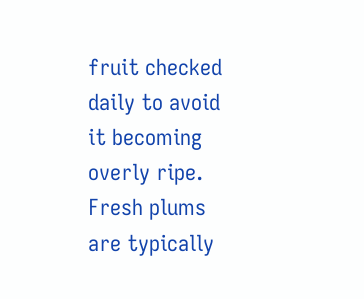fruit checked daily to avoid it becoming overly ripe. Fresh plums are typically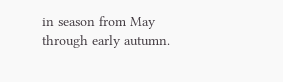in season from May through early autumn.